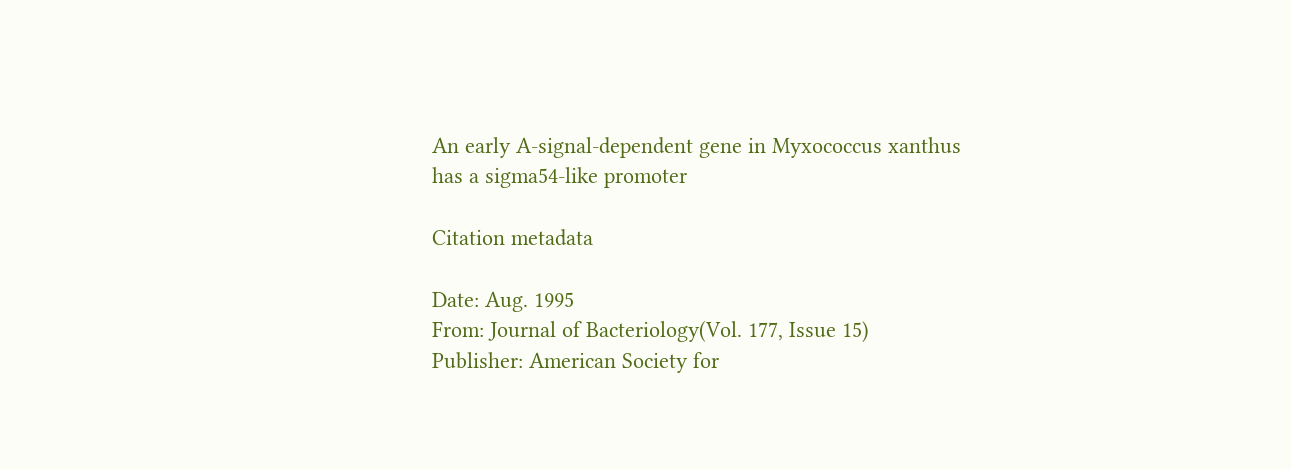An early A-signal-dependent gene in Myxococcus xanthus has a sigma54-like promoter

Citation metadata

Date: Aug. 1995
From: Journal of Bacteriology(Vol. 177, Issue 15)
Publisher: American Society for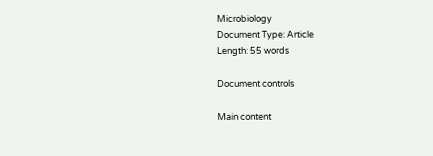Microbiology
Document Type: Article
Length: 55 words

Document controls

Main content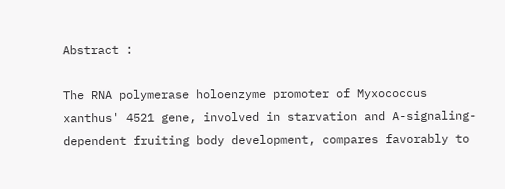Abstract :

The RNA polymerase holoenzyme promoter of Myxococcus xanthus' 4521 gene, involved in starvation and A-signaling-dependent fruiting body development, compares favorably to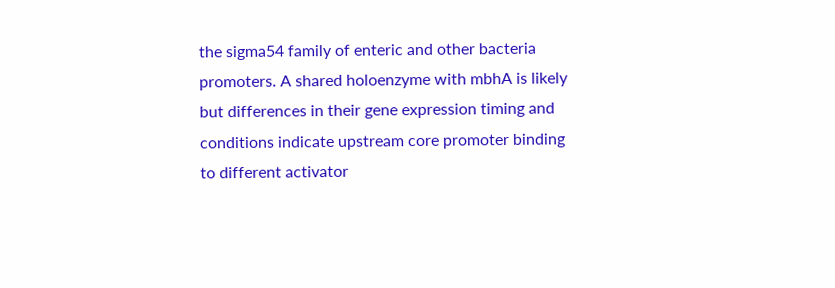the sigma54 family of enteric and other bacteria promoters. A shared holoenzyme with mbhA is likely but differences in their gene expression timing and conditions indicate upstream core promoter binding to different activator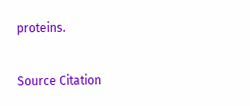proteins.

Source Citation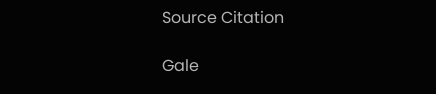Source Citation

Gale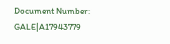Document Number: GALE|A17943779